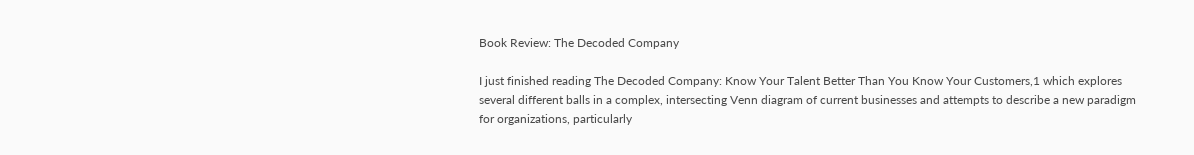Book Review: The Decoded Company

I just finished reading The Decoded Company: Know Your Talent Better Than You Know Your Customers,1 which explores several different balls in a complex, intersecting Venn diagram of current businesses and attempts to describe a new paradigm for organizations, particularly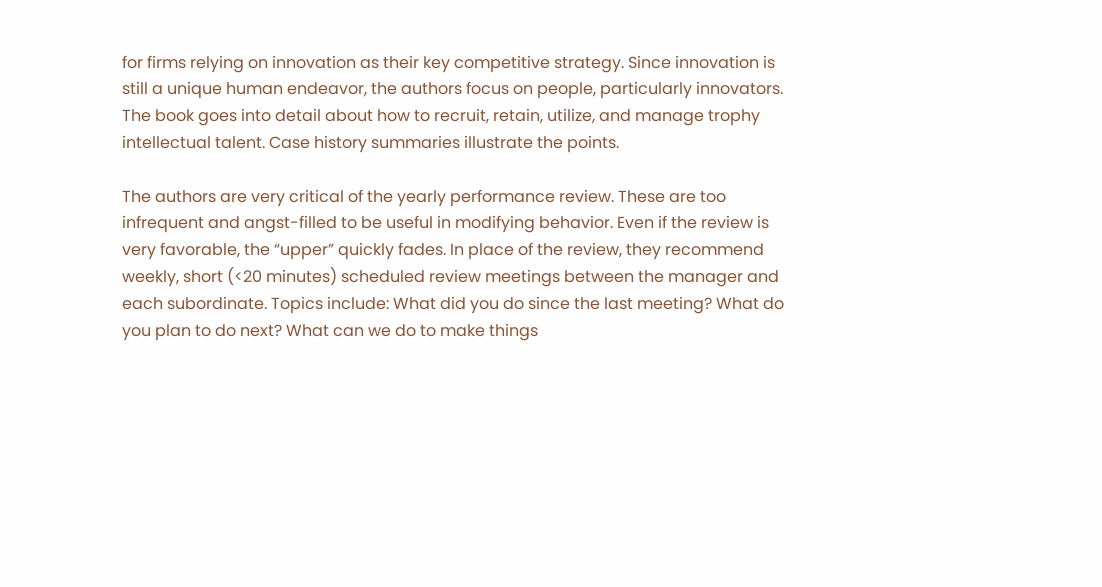for firms relying on innovation as their key competitive strategy. Since innovation is still a unique human endeavor, the authors focus on people, particularly innovators. The book goes into detail about how to recruit, retain, utilize, and manage trophy intellectual talent. Case history summaries illustrate the points.

The authors are very critical of the yearly performance review. These are too infrequent and angst-filled to be useful in modifying behavior. Even if the review is very favorable, the “upper” quickly fades. In place of the review, they recommend weekly, short (<20 minutes) scheduled review meetings between the manager and each subordinate. Topics include: What did you do since the last meeting? What do you plan to do next? What can we do to make things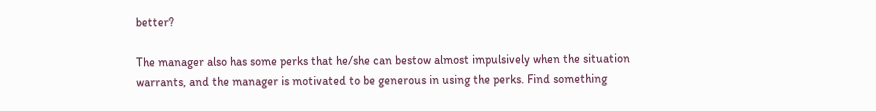better?

The manager also has some perks that he/she can bestow almost impulsively when the situation warrants, and the manager is motivated to be generous in using the perks. Find something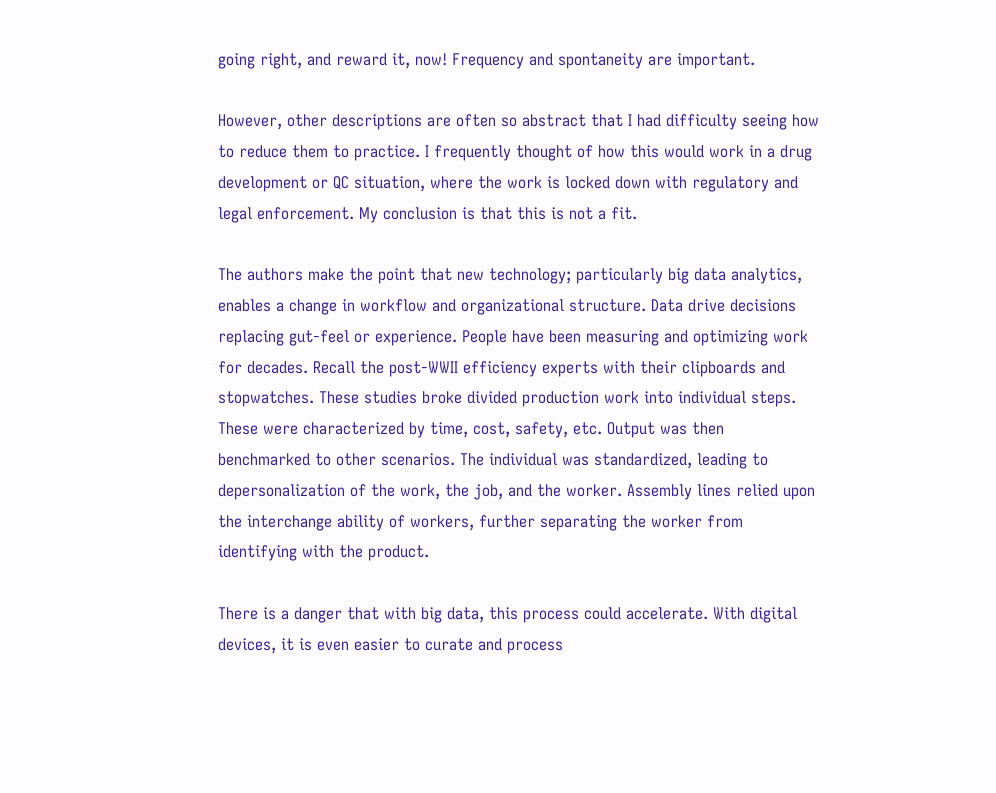going right, and reward it, now! Frequency and spontaneity are important.

However, other descriptions are often so abstract that I had difficulty seeing how to reduce them to practice. I frequently thought of how this would work in a drug development or QC situation, where the work is locked down with regulatory and legal enforcement. My conclusion is that this is not a fit.

The authors make the point that new technology; particularly big data analytics, enables a change in workflow and organizational structure. Data drive decisions replacing gut-feel or experience. People have been measuring and optimizing work for decades. Recall the post-WWII efficiency experts with their clipboards and stopwatches. These studies broke divided production work into individual steps. These were characterized by time, cost, safety, etc. Output was then benchmarked to other scenarios. The individual was standardized, leading to depersonalization of the work, the job, and the worker. Assembly lines relied upon the interchange ability of workers, further separating the worker from identifying with the product.

There is a danger that with big data, this process could accelerate. With digital devices, it is even easier to curate and process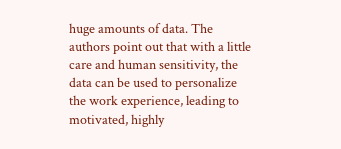huge amounts of data. The authors point out that with a little care and human sensitivity, the data can be used to personalize the work experience, leading to motivated, highly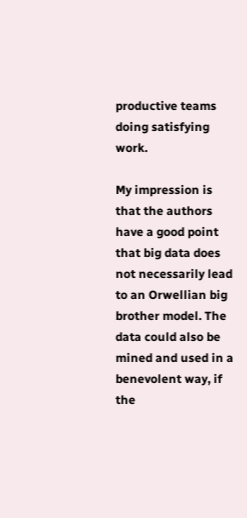productive teams doing satisfying work.

My impression is that the authors have a good point that big data does not necessarily lead to an Orwellian big brother model. The data could also be mined and used in a benevolent way, if the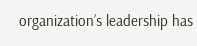organization’s leadership has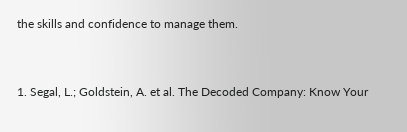the skills and confidence to manage them.


1. Segal, L.; Goldstein, A. et al. The Decoded Company: Know Your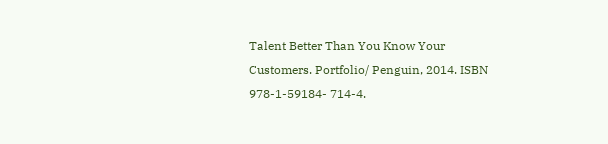Talent Better Than You Know Your Customers. Portfolio/ Penguin, 2014. ISBN 978-1-59184- 714-4.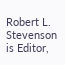Robert L. Stevenson is Editor,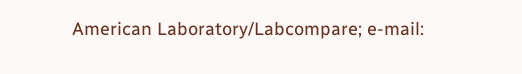American Laboratory/Labcompare; e-mail: